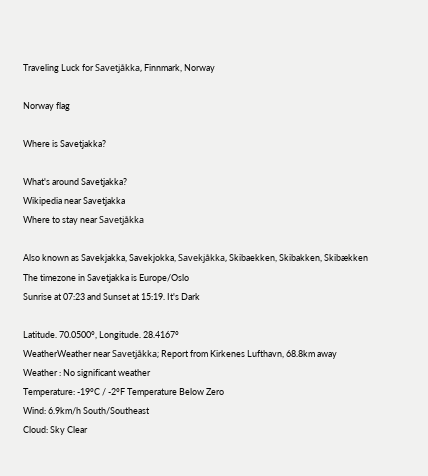Traveling Luck for Savetjåkka, Finnmark, Norway

Norway flag

Where is Savetjakka?

What's around Savetjakka?
Wikipedia near Savetjakka
Where to stay near Savetjåkka

Also known as Savekjakka, Savekjokka, Savekjåkka, Skibaekken, Skibakken, Skibækken
The timezone in Savetjakka is Europe/Oslo
Sunrise at 07:23 and Sunset at 15:19. It's Dark

Latitude. 70.0500°, Longitude. 28.4167°
WeatherWeather near Savetjåkka; Report from Kirkenes Lufthavn, 68.8km away
Weather : No significant weather
Temperature: -19°C / -2°F Temperature Below Zero
Wind: 6.9km/h South/Southeast
Cloud: Sky Clear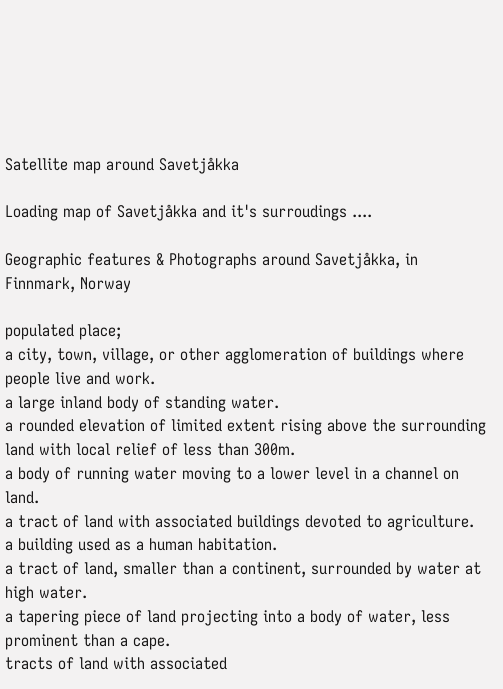Satellite map around Savetjåkka

Loading map of Savetjåkka and it's surroudings ....

Geographic features & Photographs around Savetjåkka, in Finnmark, Norway

populated place;
a city, town, village, or other agglomeration of buildings where people live and work.
a large inland body of standing water.
a rounded elevation of limited extent rising above the surrounding land with local relief of less than 300m.
a body of running water moving to a lower level in a channel on land.
a tract of land with associated buildings devoted to agriculture.
a building used as a human habitation.
a tract of land, smaller than a continent, surrounded by water at high water.
a tapering piece of land projecting into a body of water, less prominent than a cape.
tracts of land with associated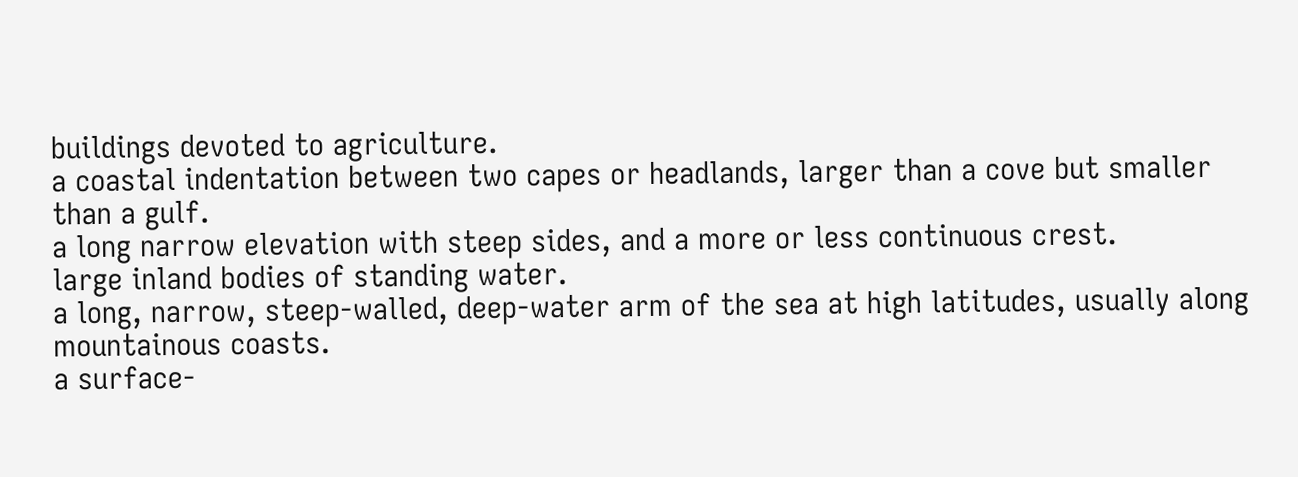buildings devoted to agriculture.
a coastal indentation between two capes or headlands, larger than a cove but smaller than a gulf.
a long narrow elevation with steep sides, and a more or less continuous crest.
large inland bodies of standing water.
a long, narrow, steep-walled, deep-water arm of the sea at high latitudes, usually along mountainous coasts.
a surface-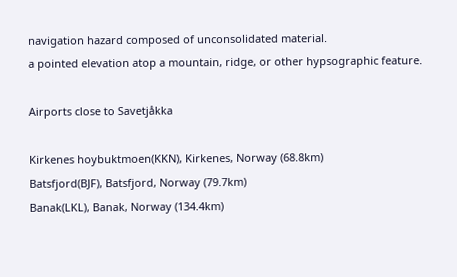navigation hazard composed of unconsolidated material.
a pointed elevation atop a mountain, ridge, or other hypsographic feature.

Airports close to Savetjåkka

Kirkenes hoybuktmoen(KKN), Kirkenes, Norway (68.8km)
Batsfjord(BJF), Batsfjord, Norway (79.7km)
Banak(LKL), Banak, Norway (134.4km)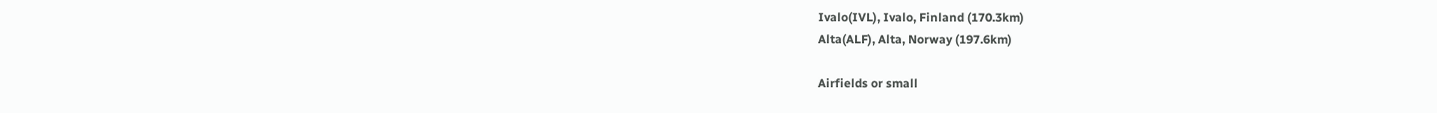Ivalo(IVL), Ivalo, Finland (170.3km)
Alta(ALF), Alta, Norway (197.6km)

Airfields or small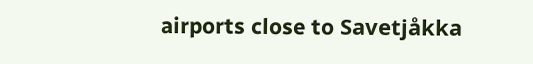airports close to Savetjåkka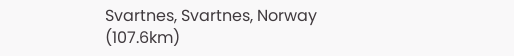Svartnes, Svartnes, Norway (107.6km)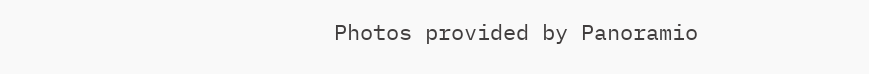Photos provided by Panoramio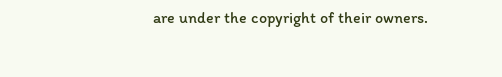are under the copyright of their owners.